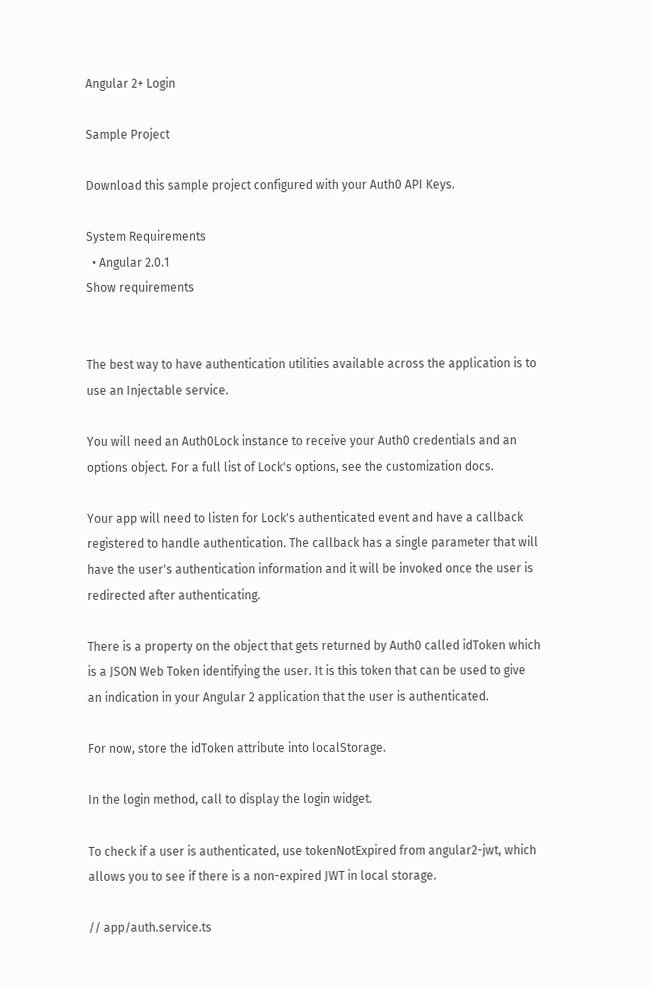Angular 2+ Login

Sample Project

Download this sample project configured with your Auth0 API Keys.

System Requirements
  • Angular 2.0.1
Show requirements


The best way to have authentication utilities available across the application is to use an Injectable service.

You will need an Auth0Lock instance to receive your Auth0 credentials and an options object. For a full list of Lock's options, see the customization docs.

Your app will need to listen for Lock's authenticated event and have a callback registered to handle authentication. The callback has a single parameter that will have the user's authentication information and it will be invoked once the user is redirected after authenticating.

There is a property on the object that gets returned by Auth0 called idToken which is a JSON Web Token identifying the user. It is this token that can be used to give an indication in your Angular 2 application that the user is authenticated.

For now, store the idToken attribute into localStorage.

In the login method, call to display the login widget.

To check if a user is authenticated, use tokenNotExpired from angular2-jwt, which allows you to see if there is a non-expired JWT in local storage.

// app/auth.service.ts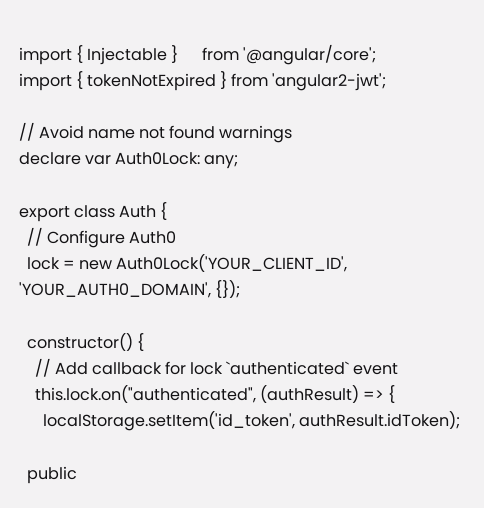import { Injectable }      from '@angular/core';
import { tokenNotExpired } from 'angular2-jwt';

// Avoid name not found warnings
declare var Auth0Lock: any;

export class Auth {
  // Configure Auth0
  lock = new Auth0Lock('YOUR_CLIENT_ID', 'YOUR_AUTH0_DOMAIN', {});

  constructor() {
    // Add callback for lock `authenticated` event
    this.lock.on("authenticated", (authResult) => {
      localStorage.setItem('id_token', authResult.idToken);

  public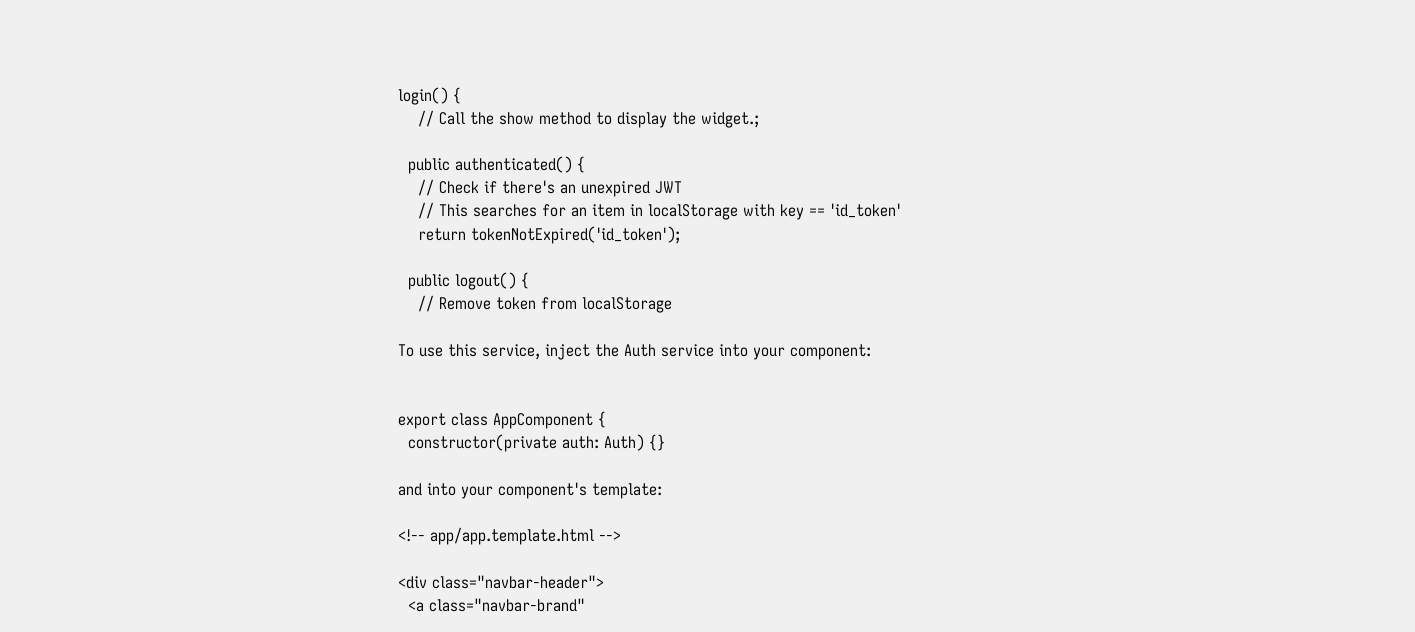login() {
    // Call the show method to display the widget.;

  public authenticated() {
    // Check if there's an unexpired JWT
    // This searches for an item in localStorage with key == 'id_token'
    return tokenNotExpired('id_token');

  public logout() {
    // Remove token from localStorage

To use this service, inject the Auth service into your component:


export class AppComponent {
  constructor(private auth: Auth) {}

and into your component's template:

<!-- app/app.template.html -->

<div class="navbar-header">
  <a class="navbar-brand"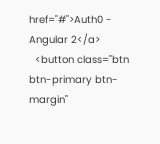href="#">Auth0 - Angular 2</a>
  <button class="btn btn-primary btn-margin"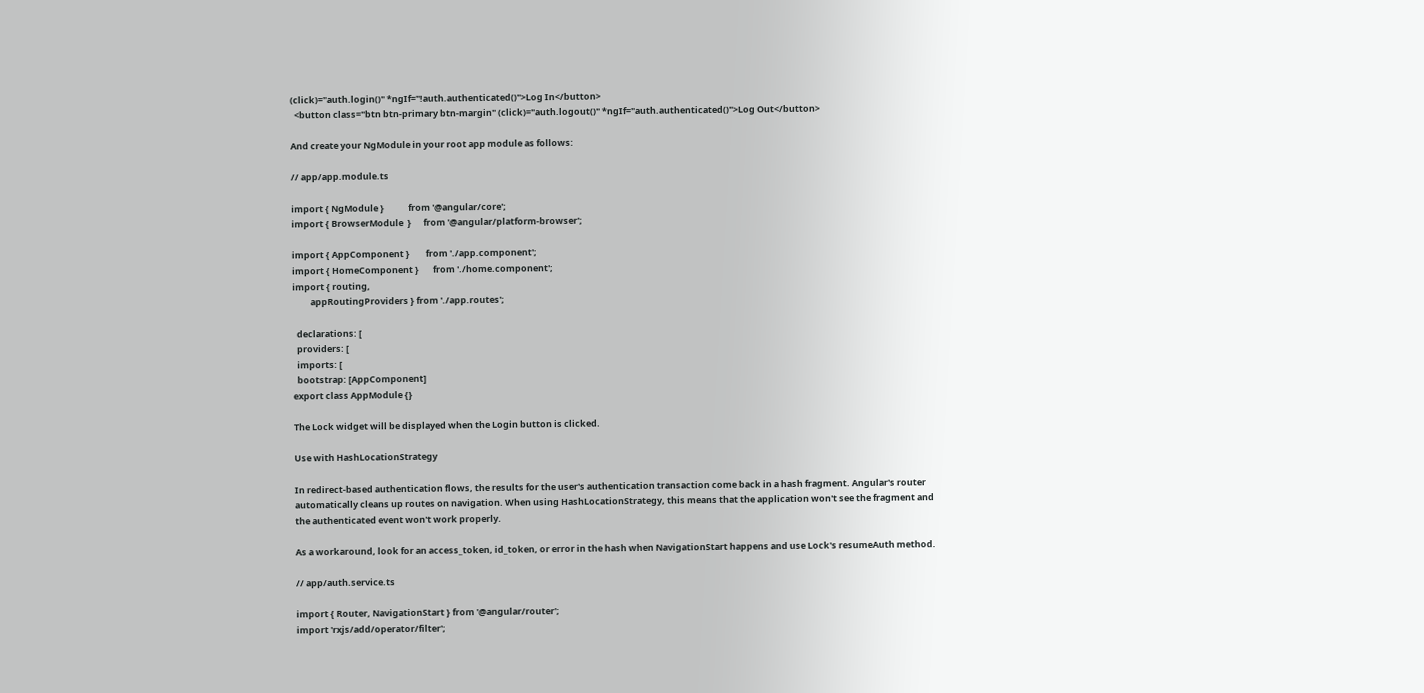(click)="auth.login()" *ngIf="!auth.authenticated()">Log In</button>
  <button class="btn btn-primary btn-margin" (click)="auth.logout()" *ngIf="auth.authenticated()">Log Out</button>

And create your NgModule in your root app module as follows:

// app/app.module.ts

import { NgModule }            from '@angular/core';
import { BrowserModule  }      from '@angular/platform-browser';

import { AppComponent }        from './app.component';
import { HomeComponent }       from './home.component';
import { routing,
         appRoutingProviders } from './app.routes';

  declarations: [
  providers: [
  imports: [
  bootstrap: [AppComponent]
export class AppModule {}

The Lock widget will be displayed when the Login button is clicked.

Use with HashLocationStrategy

In redirect-based authentication flows, the results for the user's authentication transaction come back in a hash fragment. Angular's router automatically cleans up routes on navigation. When using HashLocationStrategy, this means that the application won't see the fragment and the authenticated event won't work properly.

As a workaround, look for an access_token, id_token, or error in the hash when NavigationStart happens and use Lock's resumeAuth method.

// app/auth.service.ts

import { Router, NavigationStart } from '@angular/router';
import 'rxjs/add/operator/filter';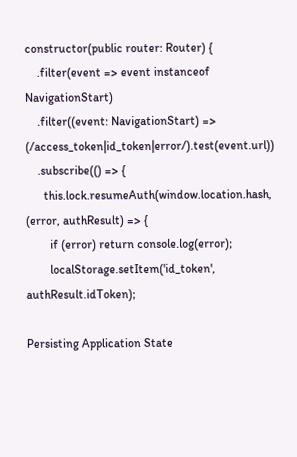constructor(public router: Router) {
    .filter(event => event instanceof NavigationStart)
    .filter((event: NavigationStart) => (/access_token|id_token|error/).test(event.url))
    .subscribe(() => {
      this.lock.resumeAuth(window.location.hash, (error, authResult) => {
        if (error) return console.log(error);
        localStorage.setItem('id_token', authResult.idToken);

Persisting Application State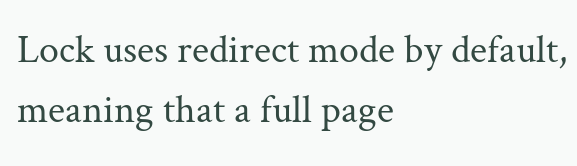Lock uses redirect mode by default, meaning that a full page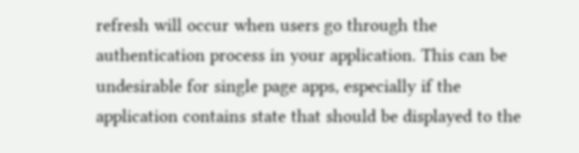refresh will occur when users go through the authentication process in your application. This can be undesirable for single page apps, especially if the application contains state that should be displayed to the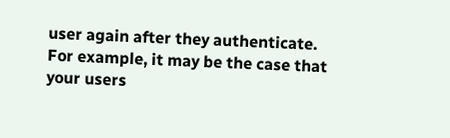user again after they authenticate. For example, it may be the case that your users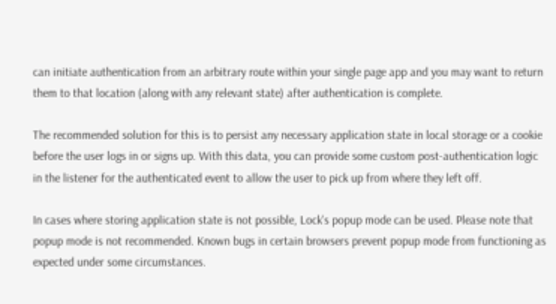can initiate authentication from an arbitrary route within your single page app and you may want to return them to that location (along with any relevant state) after authentication is complete.

The recommended solution for this is to persist any necessary application state in local storage or a cookie before the user logs in or signs up. With this data, you can provide some custom post-authentication logic in the listener for the authenticated event to allow the user to pick up from where they left off.

In cases where storing application state is not possible, Lock's popup mode can be used. Please note that popup mode is not recommended. Known bugs in certain browsers prevent popup mode from functioning as expected under some circumstances.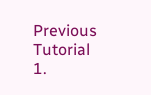Previous Tutorial
1.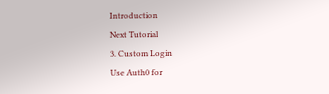Introduction
Next Tutorial
3. Custom Login
Use Auth0 for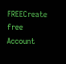FREECreate free Account